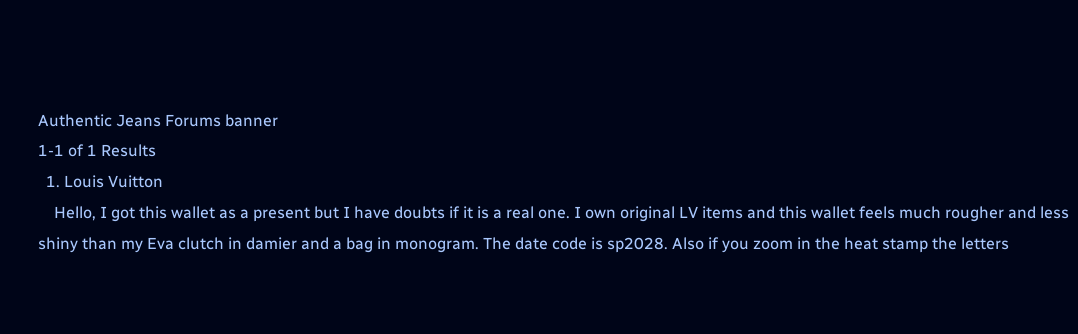Authentic Jeans Forums banner
1-1 of 1 Results
  1. Louis Vuitton
    Hello, I got this wallet as a present but I have doubts if it is a real one. I own original LV items and this wallet feels much rougher and less shiny than my Eva clutch in damier and a bag in monogram. The date code is sp2028. Also if you zoom in the heat stamp the letters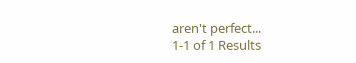aren't perfect...
1-1 of 1 Results